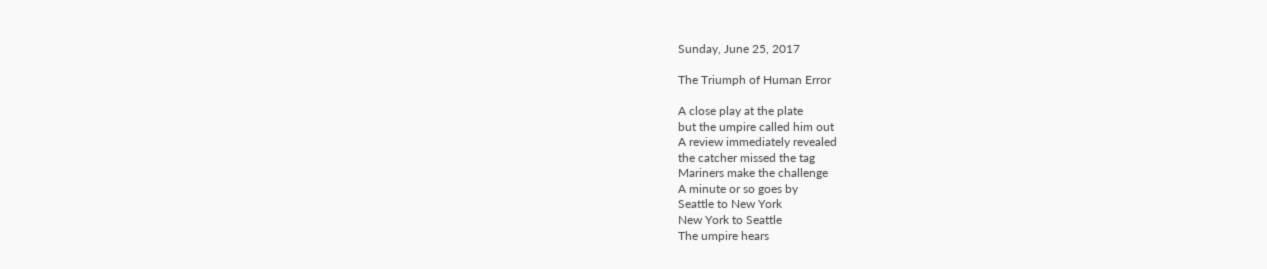Sunday, June 25, 2017

The Triumph of Human Error

A close play at the plate
but the umpire called him out
A review immediately revealed
the catcher missed the tag
Mariners make the challenge
A minute or so goes by
Seattle to New York
New York to Seattle
The umpire hears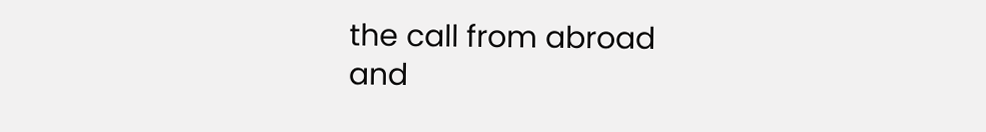the call from abroad
and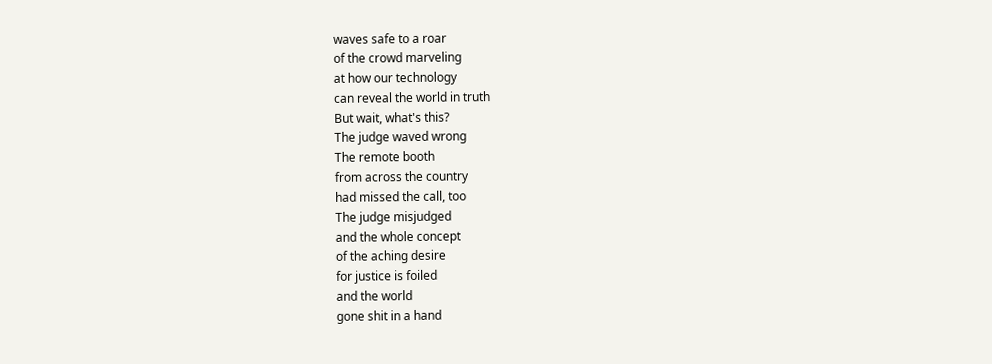waves safe to a roar
of the crowd marveling
at how our technology
can reveal the world in truth
But wait, what's this?
The judge waved wrong
The remote booth
from across the country
had missed the call, too
The judge misjudged
and the whole concept
of the aching desire
for justice is foiled
and the world
gone shit in a hand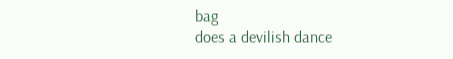bag
does a devilish dance